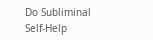Do Subliminal Self-Help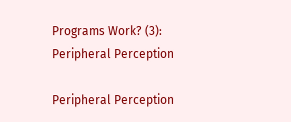Programs Work? (3): Peripheral Perception

Peripheral Perception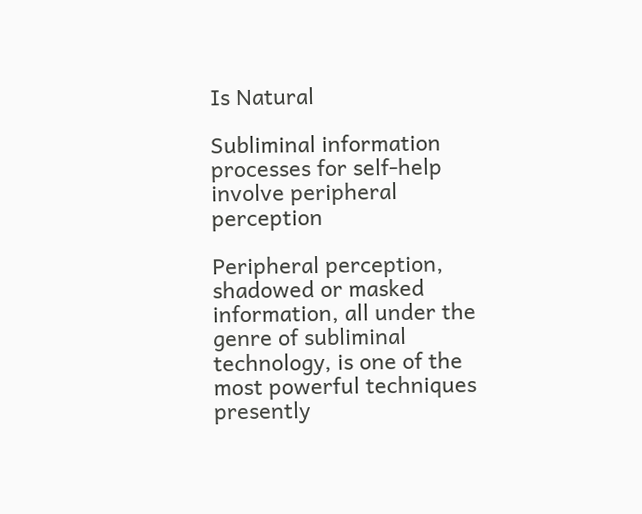Is Natural

Subliminal information processes for self-help involve peripheral perception

Peripheral perception, shadowed or masked information, all under the genre of subliminal technology, is one of the most powerful techniques presently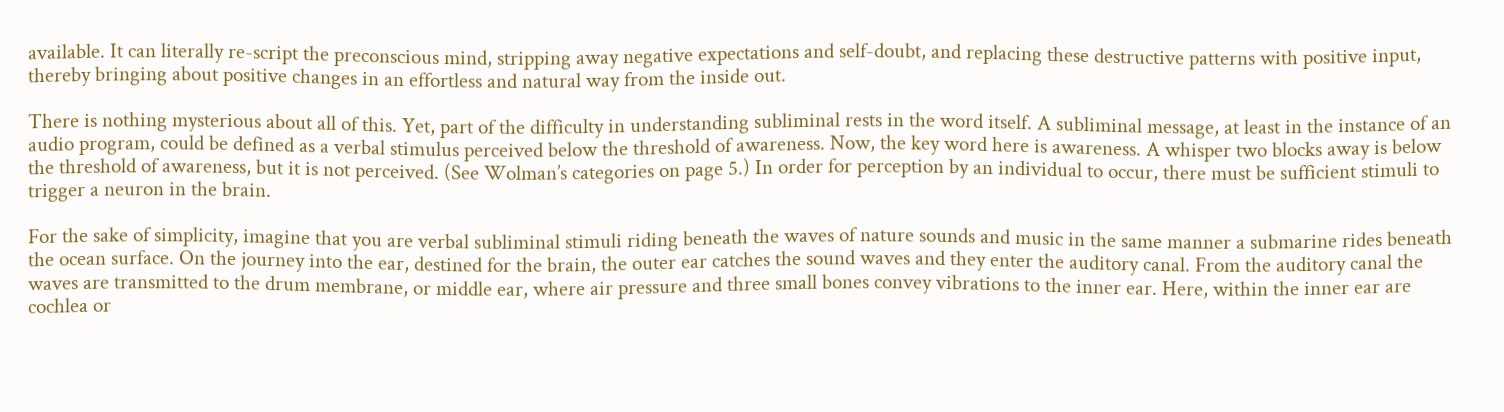available. It can literally re-script the preconscious mind, stripping away negative expectations and self-doubt, and replacing these destructive patterns with positive input, thereby bringing about positive changes in an effortless and natural way from the inside out.

There is nothing mysterious about all of this. Yet, part of the difficulty in understanding subliminal rests in the word itself. A subliminal message, at least in the instance of an audio program, could be defined as a verbal stimulus perceived below the threshold of awareness. Now, the key word here is awareness. A whisper two blocks away is below the threshold of awareness, but it is not perceived. (See Wolman’s categories on page 5.) In order for perception by an individual to occur, there must be sufficient stimuli to trigger a neuron in the brain.

For the sake of simplicity, imagine that you are verbal subliminal stimuli riding beneath the waves of nature sounds and music in the same manner a submarine rides beneath the ocean surface. On the journey into the ear, destined for the brain, the outer ear catches the sound waves and they enter the auditory canal. From the auditory canal the waves are transmitted to the drum membrane, or middle ear, where air pressure and three small bones convey vibrations to the inner ear. Here, within the inner ear are cochlea or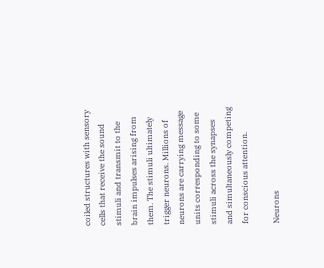coiled structures with sensory cells that receive the sound stimuli and transmit to the brain impulses arising from them. The stimuli ultimately trigger neurons. Millions of neurons are carrying message units corresponding to some stimuli across the synapses and simultaneously competing for conscious attention.

Neurons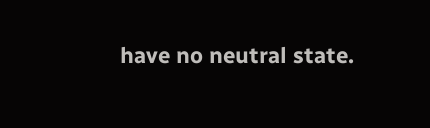have no neutral state.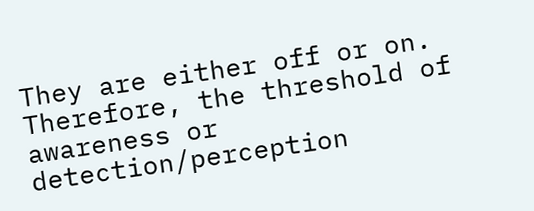They are either off or on. Therefore, the threshold of awareness or detection/perception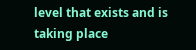level that exists and is taking place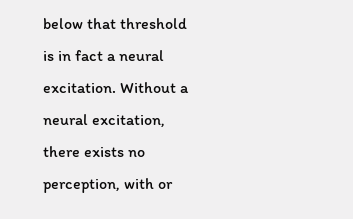below that threshold is in fact a neural excitation. Without a neural excitation, there exists no perception, with or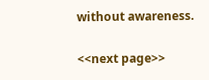without awareness.

<<next page>>